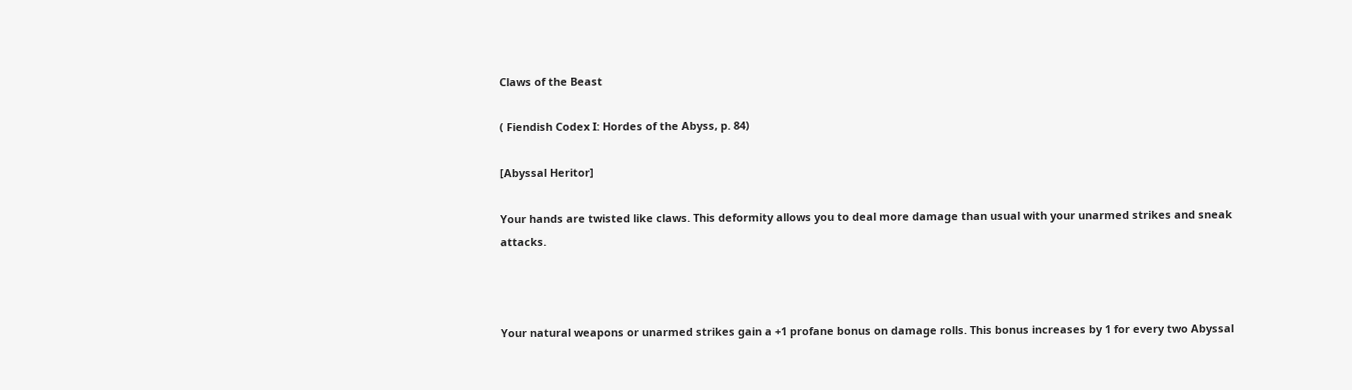Claws of the Beast

( Fiendish Codex I: Hordes of the Abyss, p. 84)

[Abyssal Heritor]

Your hands are twisted like claws. This deformity allows you to deal more damage than usual with your unarmed strikes and sneak attacks.



Your natural weapons or unarmed strikes gain a +1 profane bonus on damage rolls. This bonus increases by 1 for every two Abyssal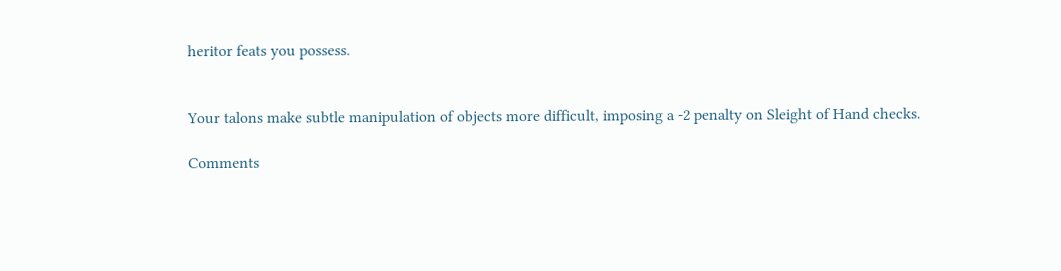heritor feats you possess.


Your talons make subtle manipulation of objects more difficult, imposing a -2 penalty on Sleight of Hand checks.

Comments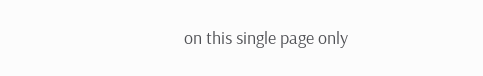on this single page only